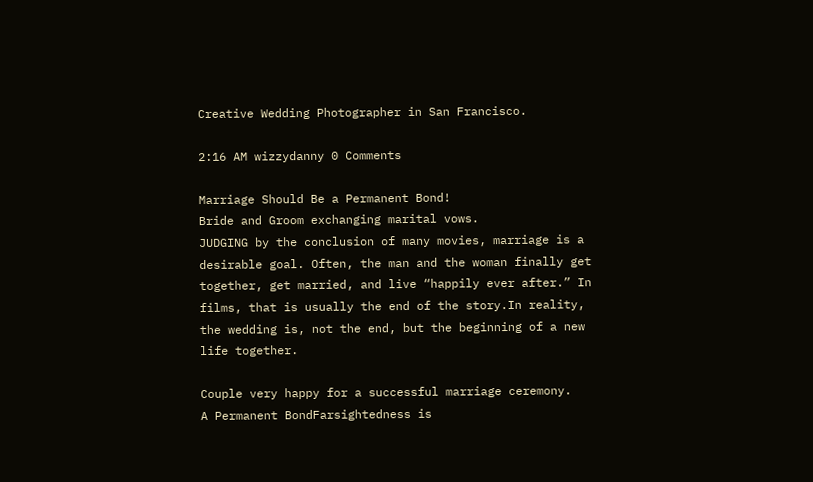Creative Wedding Photographer in San Francisco.

2:16 AM wizzydanny 0 Comments

Marriage Should Be a Permanent Bond!
Bride and Groom exchanging marital vows.
JUDGING by the conclusion of many movies, marriage is a desirable goal. Often, the man and the woman finally get together, get married, and live “happily ever after.” In films, that is usually the end of the story.In reality, the wedding is, not the end, but the beginning of a new life together.

Couple very happy for a successful marriage ceremony.
A Permanent BondFarsightedness is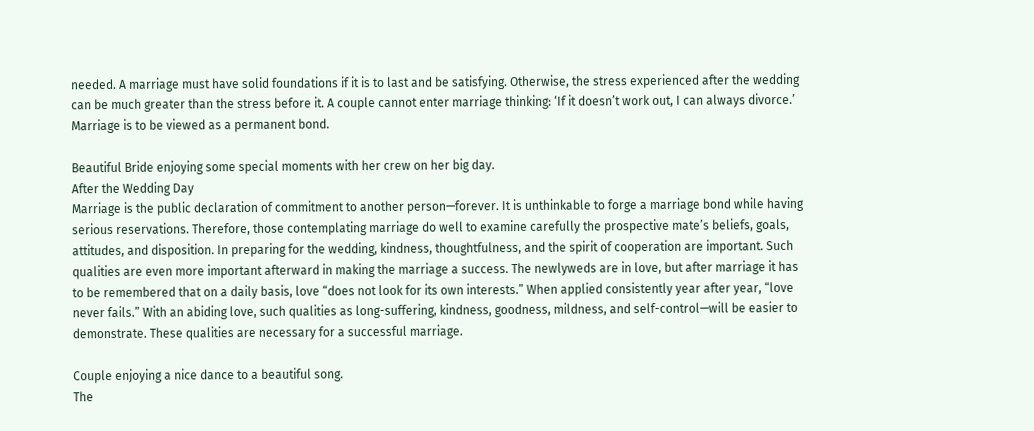needed. A marriage must have solid foundations if it is to last and be satisfying. Otherwise, the stress experienced after the wedding can be much greater than the stress before it. A couple cannot enter marriage thinking: ‘If it doesn’t work out, I can always divorce.’ Marriage is to be viewed as a permanent bond.

Beautiful Bride enjoying some special moments with her crew on her big day.
After the Wedding Day
Marriage is the public declaration of commitment to another person—forever. It is unthinkable to forge a marriage bond while having serious reservations. Therefore, those contemplating marriage do well to examine carefully the prospective mate’s beliefs, goals, attitudes, and disposition. In preparing for the wedding, kindness, thoughtfulness, and the spirit of cooperation are important. Such qualities are even more important afterward in making the marriage a success. The newlyweds are in love, but after marriage it has to be remembered that on a daily basis, love “does not look for its own interests.” When applied consistently year after year, “love never fails.” With an abiding love, such qualities as long-suffering, kindness, goodness, mildness, and self-control—will be easier to demonstrate. These qualities are necessary for a successful marriage.

Couple enjoying a nice dance to a beautiful song.
The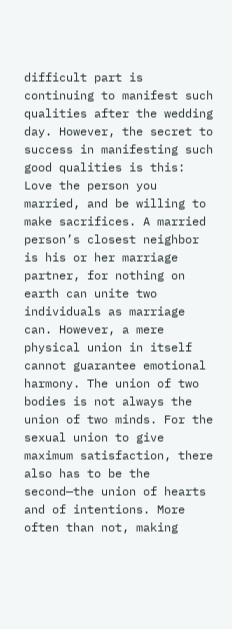difficult part is continuing to manifest such qualities after the wedding day. However, the secret to success in manifesting such good qualities is this: Love the person you married, and be willing to make sacrifices. A married person’s closest neighbor is his or her marriage partner, for nothing on earth can unite two individuals as marriage can. However, a mere physical union in itself cannot guarantee emotional harmony. The union of two bodies is not always the union of two minds. For the sexual union to give maximum satisfaction, there also has to be the second—the union of hearts and of intentions. More often than not, making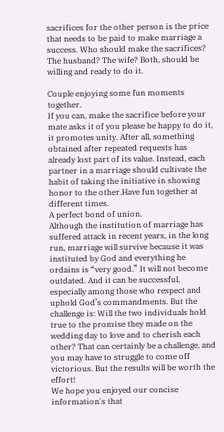sacrifices for the other person is the price that needs to be paid to make marriage a success. Who should make the sacrifices? The husband? The wife? Both, should be willing and ready to do it.

Couple enjoying some fun moments together.
If you can, make the sacrifice before your mate asks it of you please be happy to do it, it promotes unity. After all, something obtained after repeated requests has already lost part of its value. Instead, each partner in a marriage should cultivate the habit of taking the initiative in showing honor to the other.Have fun together at different times.
A perfect bond of union.
Although the institution of marriage has suffered attack in recent years, in the long run, marriage will survive because it was instituted by God and everything he ordains is “very good.” It will not become outdated. And it can be successful, especially among those who respect and uphold God’s commandments. But the challenge is: Will the two individuals hold true to the promise they made on the wedding day to love and to cherish each other? That can certainly be a challenge, and you may have to struggle to come off victorious. But the results will be worth the effort!
We hope you enjoyed our concise information's that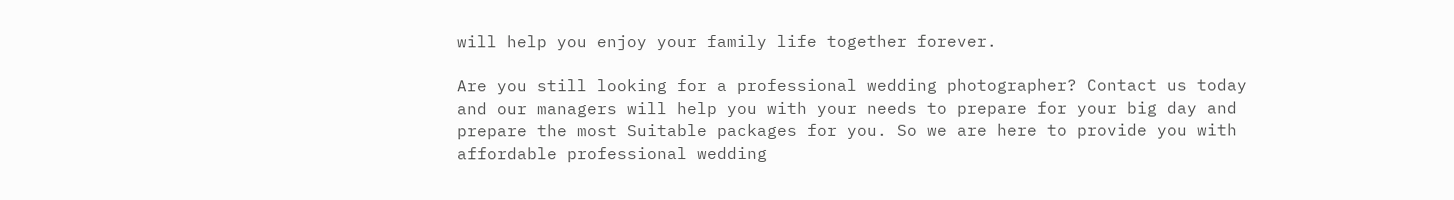will help you enjoy your family life together forever.

Are you still looking for a professional wedding photographer? Contact us today and our managers will help you with your needs to prepare for your big day and prepare the most Suitable packages for you. So we are here to provide you with affordable professional wedding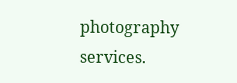photography services.